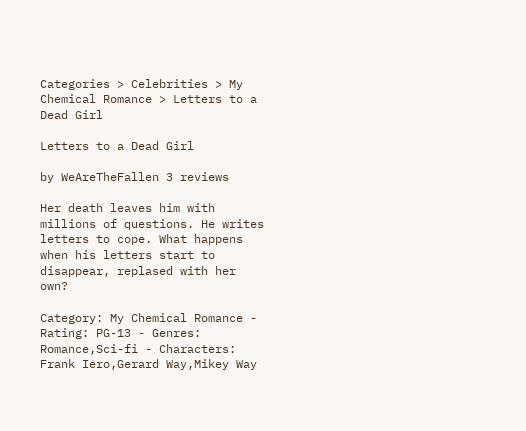Categories > Celebrities > My Chemical Romance > Letters to a Dead Girl

Letters to a Dead Girl

by WeAreTheFallen 3 reviews

Her death leaves him with millions of questions. He writes letters to cope. What happens when his letters start to disappear, replased with her own?

Category: My Chemical Romance - Rating: PG-13 - Genres: Romance,Sci-fi - Characters: Frank Iero,Gerard Way,Mikey Way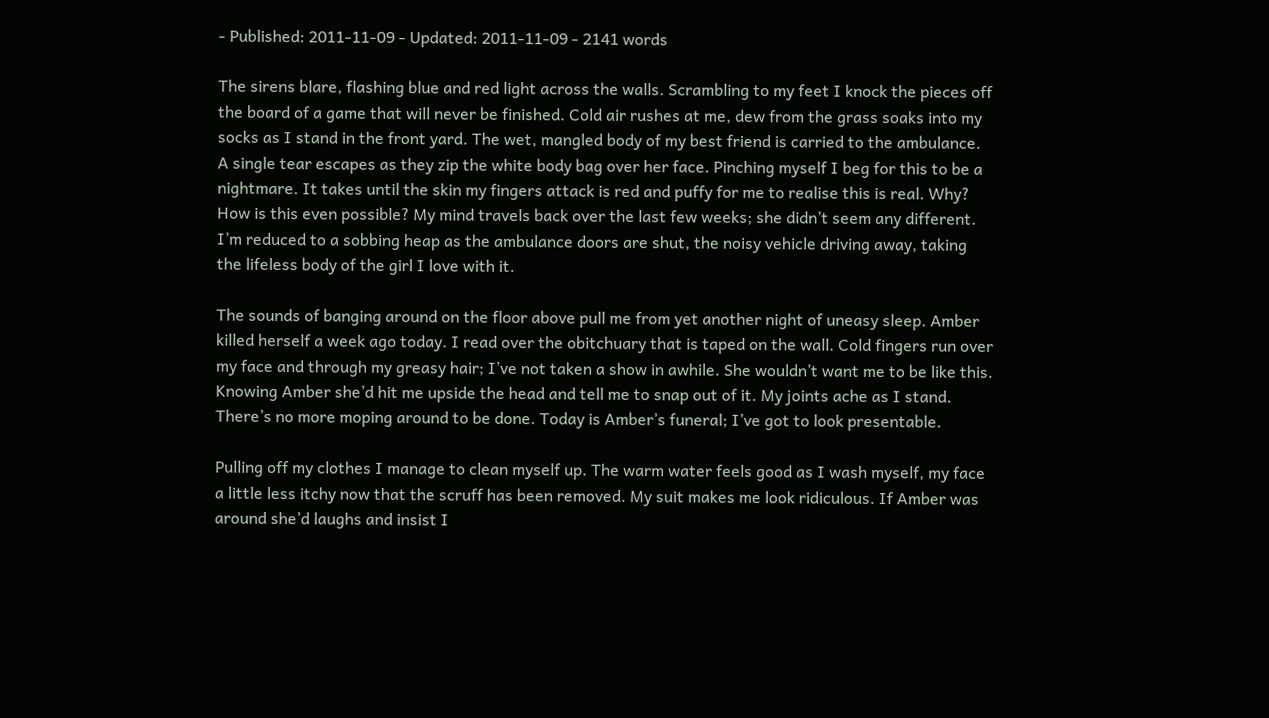- Published: 2011-11-09 - Updated: 2011-11-09 - 2141 words

The sirens blare, flashing blue and red light across the walls. Scrambling to my feet I knock the pieces off the board of a game that will never be finished. Cold air rushes at me, dew from the grass soaks into my socks as I stand in the front yard. The wet, mangled body of my best friend is carried to the ambulance. A single tear escapes as they zip the white body bag over her face. Pinching myself I beg for this to be a nightmare. It takes until the skin my fingers attack is red and puffy for me to realise this is real. Why? How is this even possible? My mind travels back over the last few weeks; she didn’t seem any different. I’m reduced to a sobbing heap as the ambulance doors are shut, the noisy vehicle driving away, taking the lifeless body of the girl I love with it.

The sounds of banging around on the floor above pull me from yet another night of uneasy sleep. Amber killed herself a week ago today. I read over the obitchuary that is taped on the wall. Cold fingers run over my face and through my greasy hair; I’ve not taken a show in awhile. She wouldn’t want me to be like this. Knowing Amber she’d hit me upside the head and tell me to snap out of it. My joints ache as I stand. There’s no more moping around to be done. Today is Amber’s funeral; I’ve got to look presentable.

Pulling off my clothes I manage to clean myself up. The warm water feels good as I wash myself, my face a little less itchy now that the scruff has been removed. My suit makes me look ridiculous. If Amber was around she’d laughs and insist I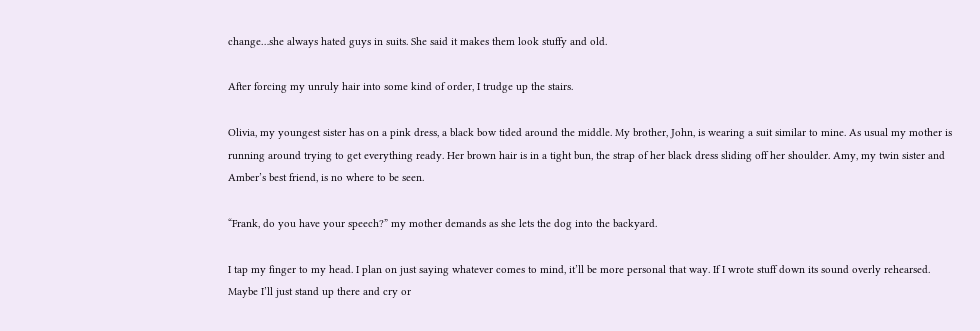change…she always hated guys in suits. She said it makes them look stuffy and old.

After forcing my unruly hair into some kind of order, I trudge up the stairs.

Olivia, my youngest sister has on a pink dress, a black bow tided around the middle. My brother, John, is wearing a suit similar to mine. As usual my mother is running around trying to get everything ready. Her brown hair is in a tight bun, the strap of her black dress sliding off her shoulder. Amy, my twin sister and Amber’s best friend, is no where to be seen.

“Frank, do you have your speech?” my mother demands as she lets the dog into the backyard.

I tap my finger to my head. I plan on just saying whatever comes to mind, it’ll be more personal that way. If I wrote stuff down its sound overly rehearsed. Maybe I’ll just stand up there and cry or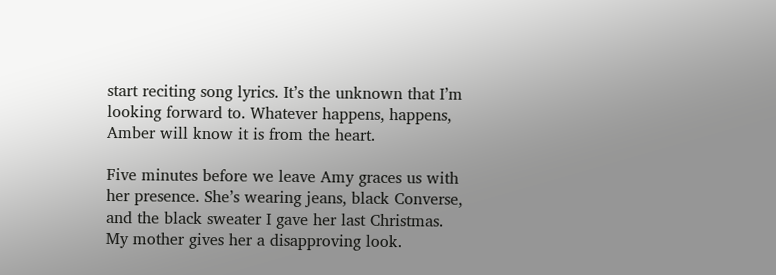start reciting song lyrics. It’s the unknown that I’m looking forward to. Whatever happens, happens, Amber will know it is from the heart.

Five minutes before we leave Amy graces us with her presence. She’s wearing jeans, black Converse, and the black sweater I gave her last Christmas. My mother gives her a disapproving look.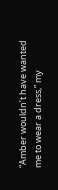“Amber wouldn’t have wanted me to wear a dress,” my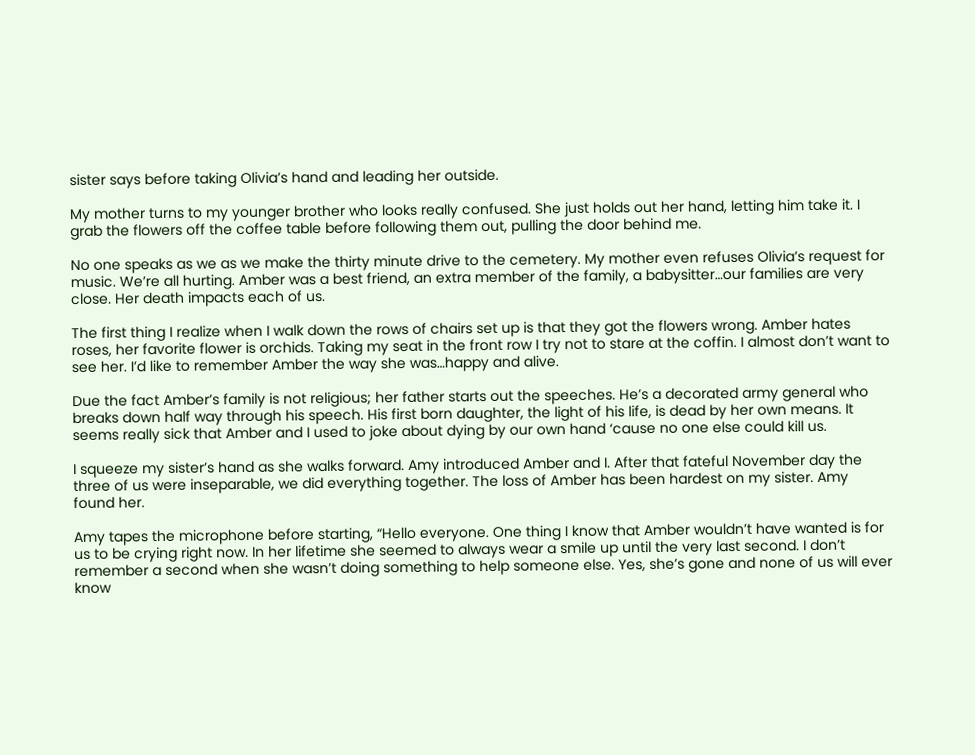sister says before taking Olivia’s hand and leading her outside.

My mother turns to my younger brother who looks really confused. She just holds out her hand, letting him take it. I grab the flowers off the coffee table before following them out, pulling the door behind me.

No one speaks as we as we make the thirty minute drive to the cemetery. My mother even refuses Olivia’s request for music. We’re all hurting. Amber was a best friend, an extra member of the family, a babysitter…our families are very close. Her death impacts each of us.

The first thing I realize when I walk down the rows of chairs set up is that they got the flowers wrong. Amber hates roses, her favorite flower is orchids. Taking my seat in the front row I try not to stare at the coffin. I almost don’t want to see her. I’d like to remember Amber the way she was…happy and alive.

Due the fact Amber’s family is not religious; her father starts out the speeches. He’s a decorated army general who breaks down half way through his speech. His first born daughter, the light of his life, is dead by her own means. It seems really sick that Amber and I used to joke about dying by our own hand ‘cause no one else could kill us.

I squeeze my sister’s hand as she walks forward. Amy introduced Amber and I. After that fateful November day the three of us were inseparable, we did everything together. The loss of Amber has been hardest on my sister. Amy found her.

Amy tapes the microphone before starting, “Hello everyone. One thing I know that Amber wouldn’t have wanted is for us to be crying right now. In her lifetime she seemed to always wear a smile up until the very last second. I don’t remember a second when she wasn’t doing something to help someone else. Yes, she’s gone and none of us will ever know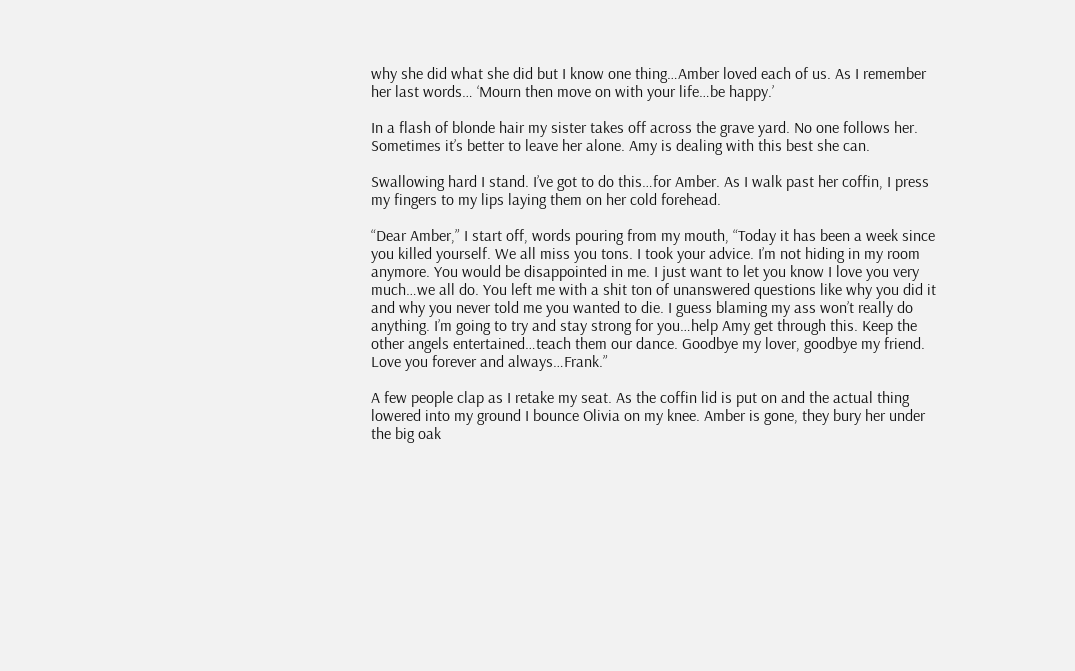why she did what she did but I know one thing…Amber loved each of us. As I remember her last words… ‘Mourn then move on with your life…be happy.’

In a flash of blonde hair my sister takes off across the grave yard. No one follows her. Sometimes it’s better to leave her alone. Amy is dealing with this best she can.

Swallowing hard I stand. I’ve got to do this…for Amber. As I walk past her coffin, I press my fingers to my lips laying them on her cold forehead.

“Dear Amber,” I start off, words pouring from my mouth, “Today it has been a week since you killed yourself. We all miss you tons. I took your advice. I’m not hiding in my room anymore. You would be disappointed in me. I just want to let you know I love you very much…we all do. You left me with a shit ton of unanswered questions like why you did it and why you never told me you wanted to die. I guess blaming my ass won’t really do anything. I’m going to try and stay strong for you…help Amy get through this. Keep the other angels entertained…teach them our dance. Goodbye my lover, goodbye my friend. Love you forever and always…Frank.”

A few people clap as I retake my seat. As the coffin lid is put on and the actual thing lowered into my ground I bounce Olivia on my knee. Amber is gone, they bury her under the big oak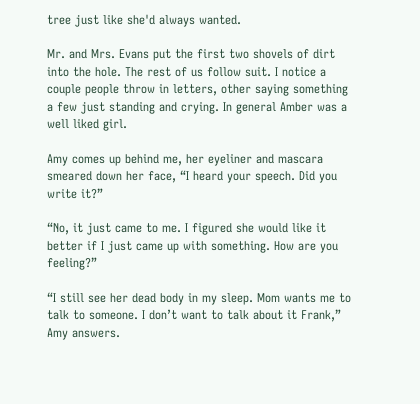tree just like she'd always wanted.

Mr. and Mrs. Evans put the first two shovels of dirt into the hole. The rest of us follow suit. I notice a couple people throw in letters, other saying something a few just standing and crying. In general Amber was a well liked girl.

Amy comes up behind me, her eyeliner and mascara smeared down her face, “I heard your speech. Did you write it?”

“No, it just came to me. I figured she would like it better if I just came up with something. How are you feeling?”

“I still see her dead body in my sleep. Mom wants me to talk to someone. I don’t want to talk about it Frank,” Amy answers.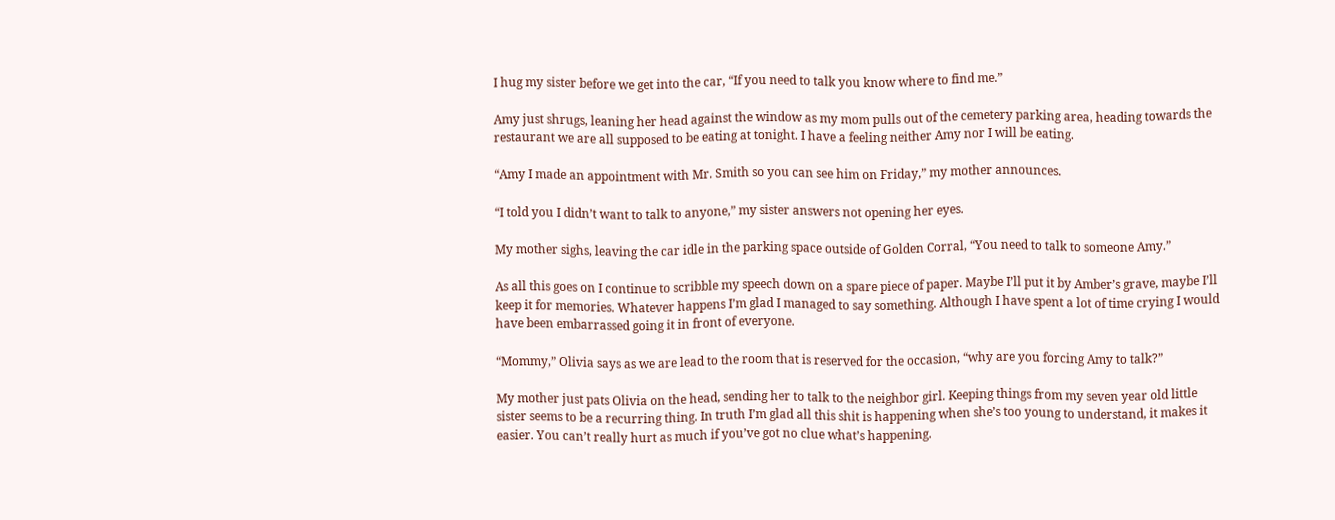I hug my sister before we get into the car, “If you need to talk you know where to find me.”

Amy just shrugs, leaning her head against the window as my mom pulls out of the cemetery parking area, heading towards the restaurant we are all supposed to be eating at tonight. I have a feeling neither Amy nor I will be eating.

“Amy I made an appointment with Mr. Smith so you can see him on Friday,” my mother announces.

“I told you I didn’t want to talk to anyone,” my sister answers not opening her eyes.

My mother sighs, leaving the car idle in the parking space outside of Golden Corral, “You need to talk to someone Amy.”

As all this goes on I continue to scribble my speech down on a spare piece of paper. Maybe I’ll put it by Amber’s grave, maybe I’ll keep it for memories. Whatever happens I’m glad I managed to say something. Although I have spent a lot of time crying I would have been embarrassed going it in front of everyone.

“Mommy,” Olivia says as we are lead to the room that is reserved for the occasion, “why are you forcing Amy to talk?”

My mother just pats Olivia on the head, sending her to talk to the neighbor girl. Keeping things from my seven year old little sister seems to be a recurring thing. In truth I’m glad all this shit is happening when she’s too young to understand, it makes it easier. You can’t really hurt as much if you’ve got no clue what’s happening.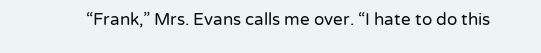“Frank,” Mrs. Evans calls me over. “I hate to do this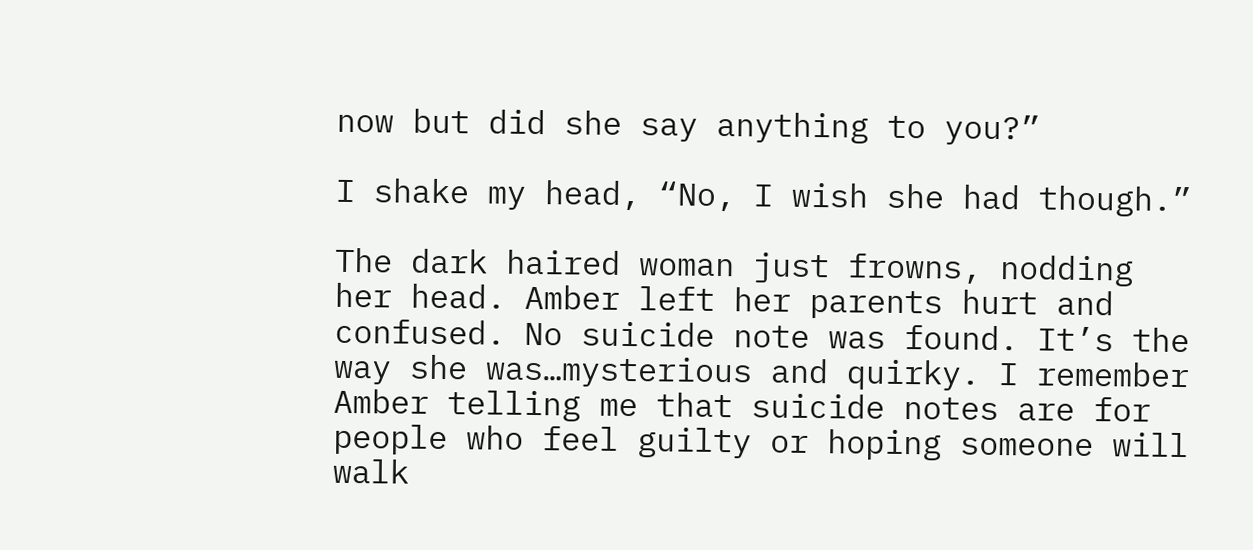now but did she say anything to you?”

I shake my head, “No, I wish she had though.”

The dark haired woman just frowns, nodding her head. Amber left her parents hurt and confused. No suicide note was found. It’s the way she was…mysterious and quirky. I remember Amber telling me that suicide notes are for people who feel guilty or hoping someone will walk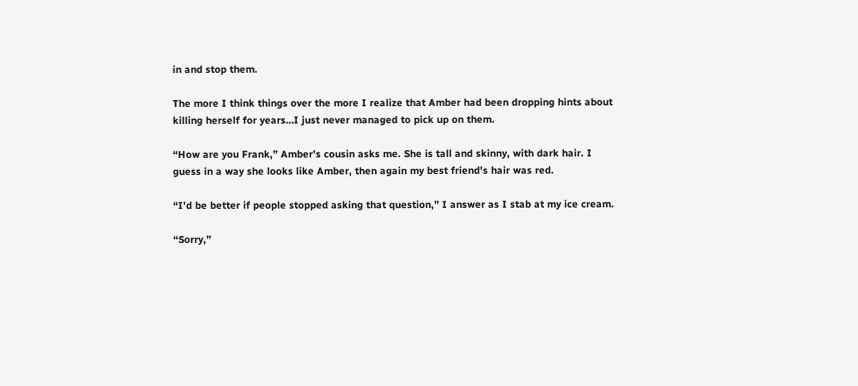in and stop them.

The more I think things over the more I realize that Amber had been dropping hints about killing herself for years…I just never managed to pick up on them.

“How are you Frank,” Amber’s cousin asks me. She is tall and skinny, with dark hair. I guess in a way she looks like Amber, then again my best friend's hair was red.

“I’d be better if people stopped asking that question,” I answer as I stab at my ice cream.

“Sorry,”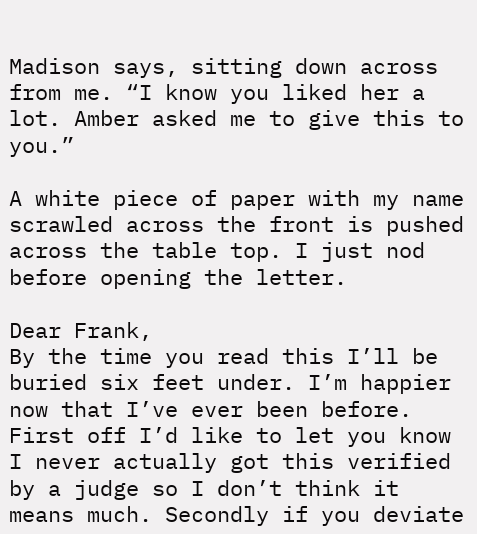Madison says, sitting down across from me. “I know you liked her a lot. Amber asked me to give this to you.”

A white piece of paper with my name scrawled across the front is pushed across the table top. I just nod before opening the letter.

Dear Frank,
By the time you read this I’ll be buried six feet under. I’m happier now that I’ve ever been before. First off I’d like to let you know I never actually got this verified by a judge so I don’t think it means much. Secondly if you deviate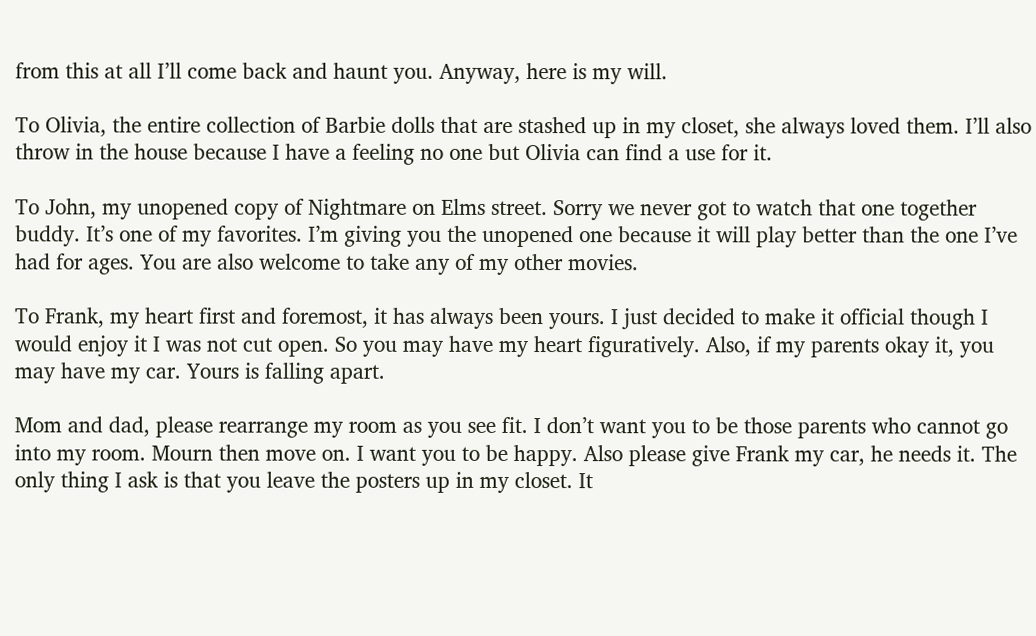from this at all I’ll come back and haunt you. Anyway, here is my will.

To Olivia, the entire collection of Barbie dolls that are stashed up in my closet, she always loved them. I’ll also throw in the house because I have a feeling no one but Olivia can find a use for it.

To John, my unopened copy of Nightmare on Elms street. Sorry we never got to watch that one together buddy. It’s one of my favorites. I’m giving you the unopened one because it will play better than the one I’ve had for ages. You are also welcome to take any of my other movies.

To Frank, my heart first and foremost, it has always been yours. I just decided to make it official though I would enjoy it I was not cut open. So you may have my heart figuratively. Also, if my parents okay it, you may have my car. Yours is falling apart.

Mom and dad, please rearrange my room as you see fit. I don’t want you to be those parents who cannot go into my room. Mourn then move on. I want you to be happy. Also please give Frank my car, he needs it. The only thing I ask is that you leave the posters up in my closet. It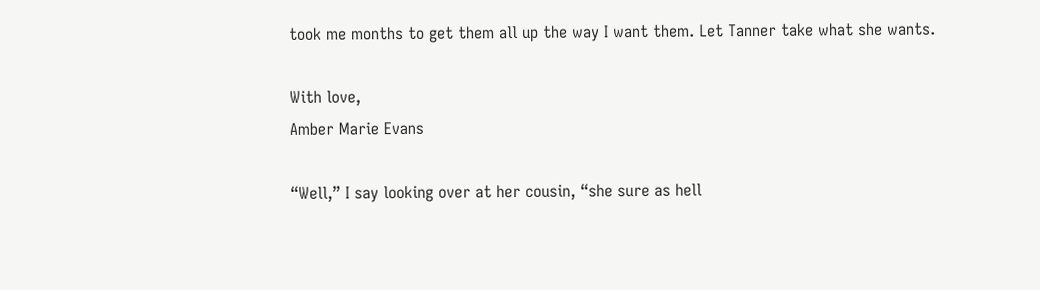took me months to get them all up the way I want them. Let Tanner take what she wants.

With love,
Amber Marie Evans

“Well,” I say looking over at her cousin, “she sure as hell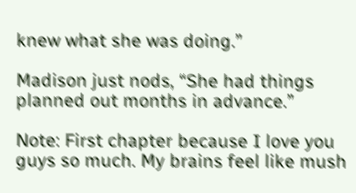knew what she was doing.”

Madison just nods, “She had things planned out months in advance.”

Note: First chapter because I love you guys so much. My brains feel like mush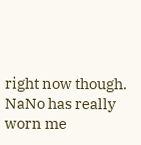right now though. NaNo has really worn me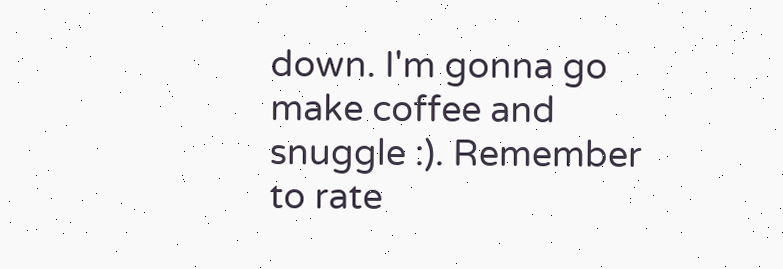down. I'm gonna go make coffee and snuggle :). Remember to rate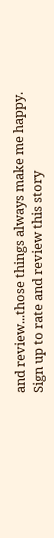and review...those things always make me happy.
Sign up to rate and review this story